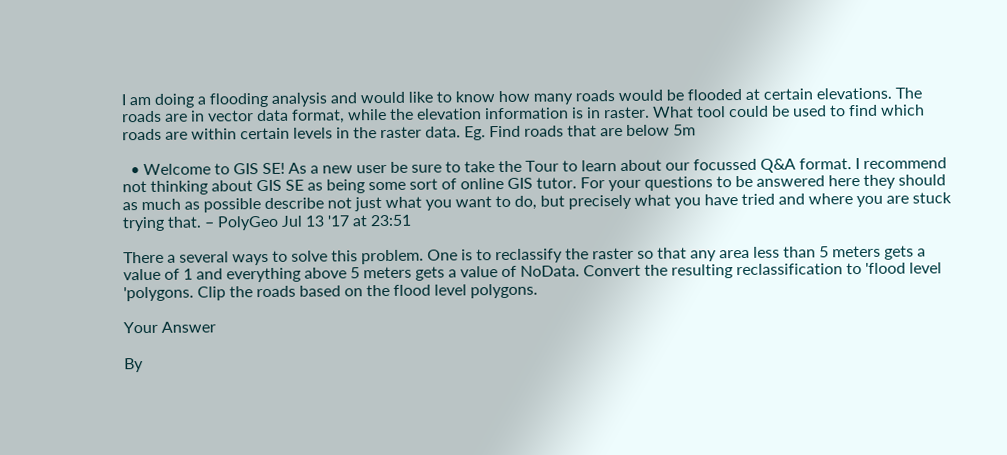I am doing a flooding analysis and would like to know how many roads would be flooded at certain elevations. The roads are in vector data format, while the elevation information is in raster. What tool could be used to find which roads are within certain levels in the raster data. Eg. Find roads that are below 5m

  • Welcome to GIS SE! As a new user be sure to take the Tour to learn about our focussed Q&A format. I recommend not thinking about GIS SE as being some sort of online GIS tutor. For your questions to be answered here they should as much as possible describe not just what you want to do, but precisely what you have tried and where you are stuck trying that. – PolyGeo Jul 13 '17 at 23:51

There a several ways to solve this problem. One is to reclassify the raster so that any area less than 5 meters gets a value of 1 and everything above 5 meters gets a value of NoData. Convert the resulting reclassification to 'flood level 'polygons. Clip the roads based on the flood level polygons.

Your Answer

By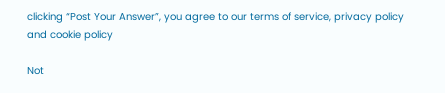clicking “Post Your Answer”, you agree to our terms of service, privacy policy and cookie policy

Not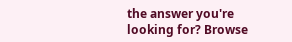the answer you're looking for? Browse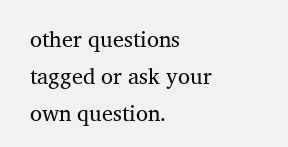other questions tagged or ask your own question.